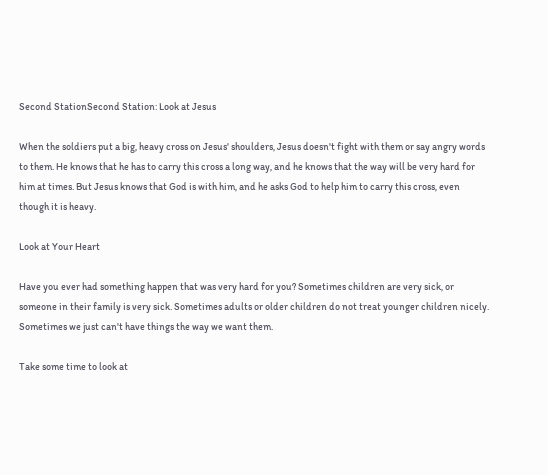Second StationSecond Station: Look at Jesus

When the soldiers put a big, heavy cross on Jesus' shoulders, Jesus doesn't fight with them or say angry words to them. He knows that he has to carry this cross a long way, and he knows that the way will be very hard for him at times. But Jesus knows that God is with him, and he asks God to help him to carry this cross, even though it is heavy.

Look at Your Heart

Have you ever had something happen that was very hard for you? Sometimes children are very sick, or someone in their family is very sick. Sometimes adults or older children do not treat younger children nicely. Sometimes we just can't have things the way we want them.

Take some time to look at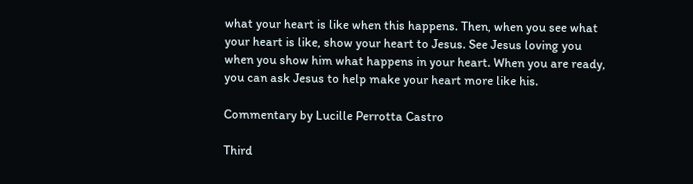what your heart is like when this happens. Then, when you see what your heart is like, show your heart to Jesus. See Jesus loving you when you show him what happens in your heart. When you are ready, you can ask Jesus to help make your heart more like his.

Commentary by Lucille Perrotta Castro

Third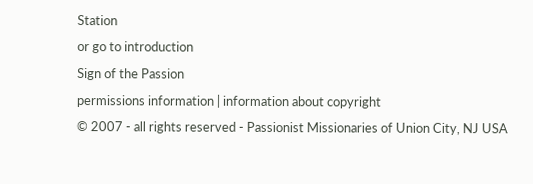Station
or go to introduction
Sign of the Passion
permissions information | information about copyright
© 2007 - all rights reserved - Passionist Missionaries of Union City, NJ USA